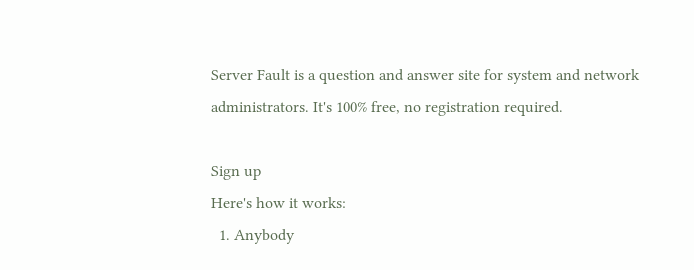Server Fault is a question and answer site for system and network administrators. It's 100% free, no registration required.

Sign up
Here's how it works:
  1. Anybody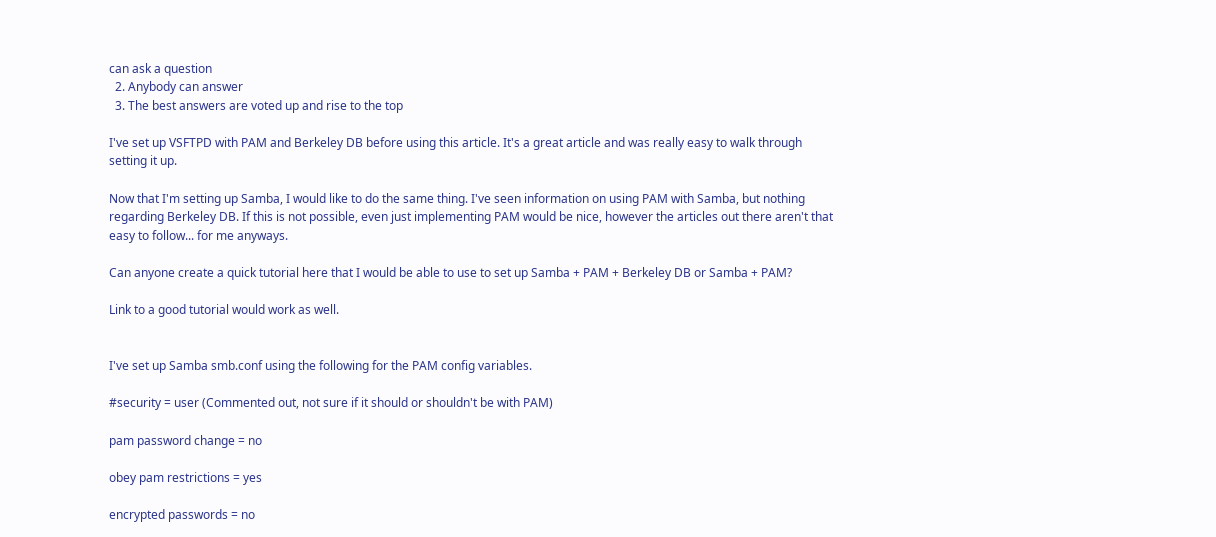can ask a question
  2. Anybody can answer
  3. The best answers are voted up and rise to the top

I've set up VSFTPD with PAM and Berkeley DB before using this article. It's a great article and was really easy to walk through setting it up.

Now that I'm setting up Samba, I would like to do the same thing. I've seen information on using PAM with Samba, but nothing regarding Berkeley DB. If this is not possible, even just implementing PAM would be nice, however the articles out there aren't that easy to follow... for me anyways.

Can anyone create a quick tutorial here that I would be able to use to set up Samba + PAM + Berkeley DB or Samba + PAM?

Link to a good tutorial would work as well.


I've set up Samba smb.conf using the following for the PAM config variables.

#security = user (Commented out, not sure if it should or shouldn't be with PAM)

pam password change = no

obey pam restrictions = yes

encrypted passwords = no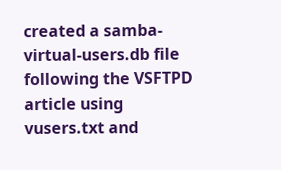created a samba-virtual-users.db file following the VSFTPD article using vusers.txt and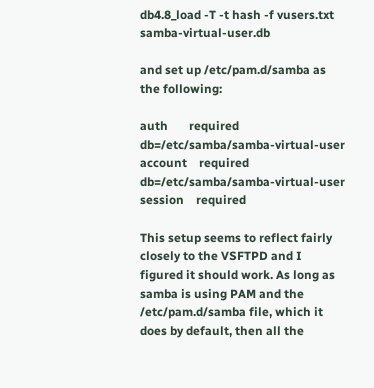db4.8_load -T -t hash -f vusers.txt samba-virtual-user.db

and set up /etc/pam.d/samba as the following:

auth       required db=/etc/samba/samba-virtual-user
account    required db=/etc/samba/samba-virtual-user
session    required

This setup seems to reflect fairly closely to the VSFTPD and I figured it should work. As long as samba is using PAM and the /etc/pam.d/samba file, which it does by default, then all the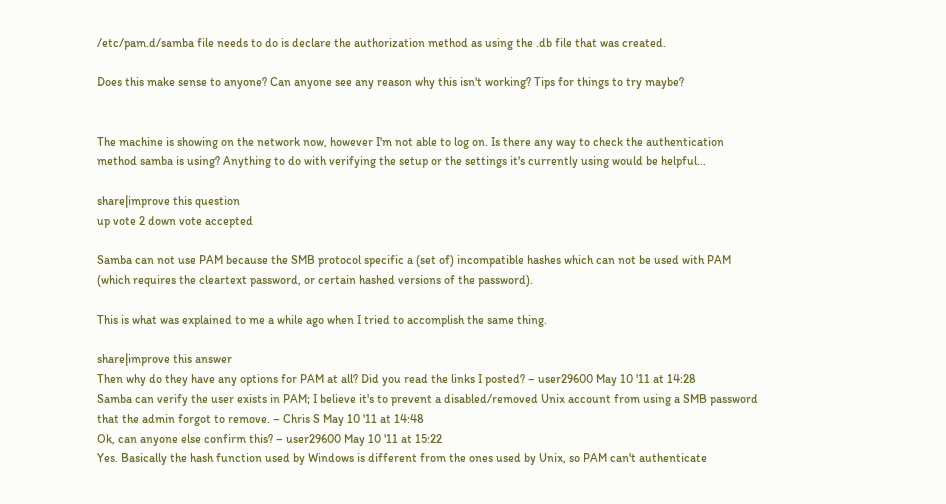/etc/pam.d/samba file needs to do is declare the authorization method as using the .db file that was created.

Does this make sense to anyone? Can anyone see any reason why this isn't working? Tips for things to try maybe?


The machine is showing on the network now, however I'm not able to log on. Is there any way to check the authentication method samba is using? Anything to do with verifying the setup or the settings it's currently using would be helpful...

share|improve this question
up vote 2 down vote accepted

Samba can not use PAM because the SMB protocol specific a (set of) incompatible hashes which can not be used with PAM (which requires the cleartext password, or certain hashed versions of the password).

This is what was explained to me a while ago when I tried to accomplish the same thing.

share|improve this answer
Then why do they have any options for PAM at all? Did you read the links I posted? – user29600 May 10 '11 at 14:28
Samba can verify the user exists in PAM; I believe it's to prevent a disabled/removed Unix account from using a SMB password that the admin forgot to remove. – Chris S May 10 '11 at 14:48
Ok, can anyone else confirm this? – user29600 May 10 '11 at 15:22
Yes. Basically the hash function used by Windows is different from the ones used by Unix, so PAM can't authenticate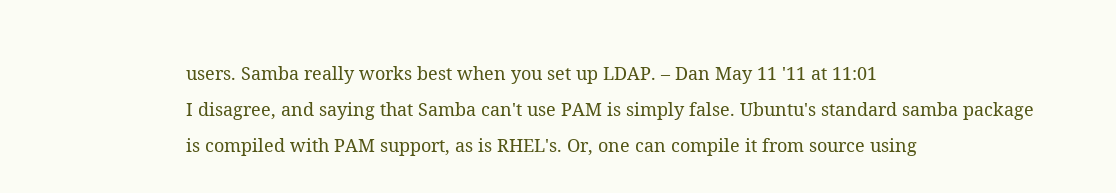users. Samba really works best when you set up LDAP. – Dan May 11 '11 at 11:01
I disagree, and saying that Samba can't use PAM is simply false. Ubuntu's standard samba package is compiled with PAM support, as is RHEL's. Or, one can compile it from source using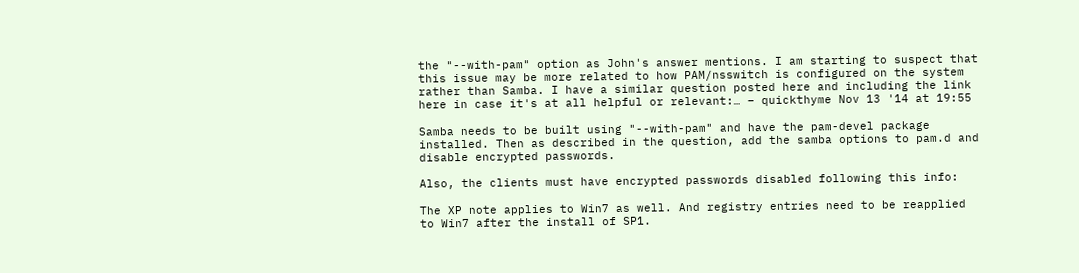the "--with-pam" option as John's answer mentions. I am starting to suspect that this issue may be more related to how PAM/nsswitch is configured on the system rather than Samba. I have a similar question posted here and including the link here in case it's at all helpful or relevant:… – quickthyme Nov 13 '14 at 19:55

Samba needs to be built using "--with-pam" and have the pam-devel package installed. Then as described in the question, add the samba options to pam.d and disable encrypted passwords.

Also, the clients must have encrypted passwords disabled following this info:

The XP note applies to Win7 as well. And registry entries need to be reapplied to Win7 after the install of SP1.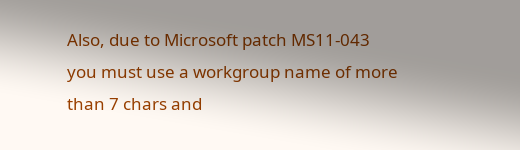Also, due to Microsoft patch MS11-043 you must use a workgroup name of more than 7 chars and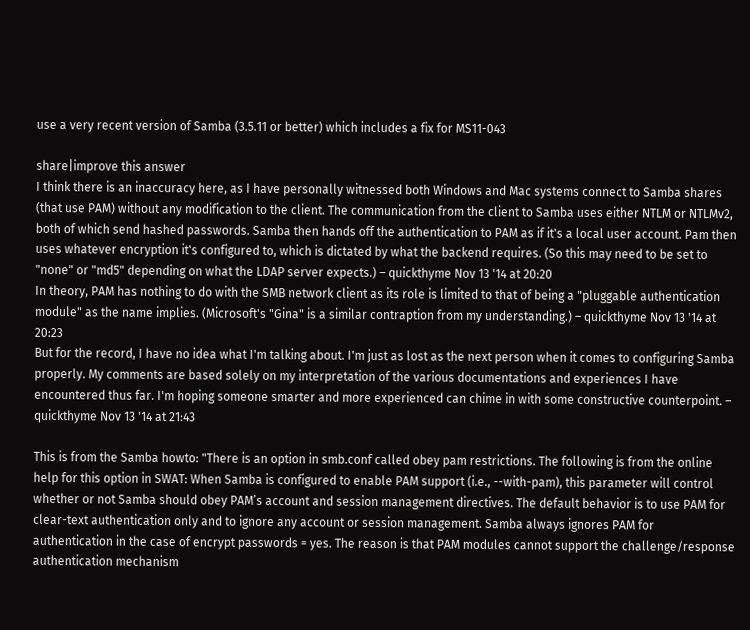use a very recent version of Samba (3.5.11 or better) which includes a fix for MS11-043

share|improve this answer
I think there is an inaccuracy here, as I have personally witnessed both Windows and Mac systems connect to Samba shares (that use PAM) without any modification to the client. The communication from the client to Samba uses either NTLM or NTLMv2, both of which send hashed passwords. Samba then hands off the authentication to PAM as if it's a local user account. Pam then uses whatever encryption it's configured to, which is dictated by what the backend requires. (So this may need to be set to "none" or "md5" depending on what the LDAP server expects.) – quickthyme Nov 13 '14 at 20:20
In theory, PAM has nothing to do with the SMB network client as its role is limited to that of being a "pluggable authentication module" as the name implies. (Microsoft's "Gina" is a similar contraption from my understanding.) – quickthyme Nov 13 '14 at 20:23
But for the record, I have no idea what I'm talking about. I'm just as lost as the next person when it comes to configuring Samba properly. My comments are based solely on my interpretation of the various documentations and experiences I have encountered thus far. I'm hoping someone smarter and more experienced can chime in with some constructive counterpoint. – quickthyme Nov 13 '14 at 21:43

This is from the Samba howto: "There is an option in smb.conf called obey pam restrictions. The following is from the online help for this option in SWAT: When Samba is configured to enable PAM support (i.e., --with-pam), this parameter will control whether or not Samba should obey PAM’s account and session management directives. The default behavior is to use PAM for clear-text authentication only and to ignore any account or session management. Samba always ignores PAM for authentication in the case of encrypt passwords = yes. The reason is that PAM modules cannot support the challenge/response authentication mechanism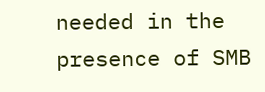needed in the presence of SMB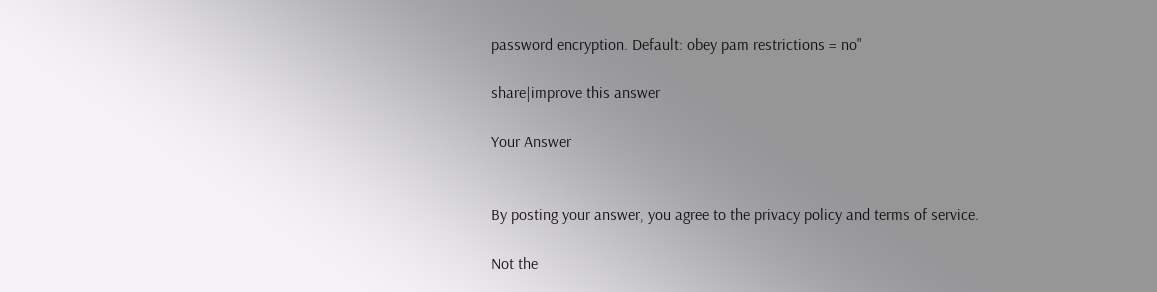password encryption. Default: obey pam restrictions = no"

share|improve this answer

Your Answer


By posting your answer, you agree to the privacy policy and terms of service.

Not the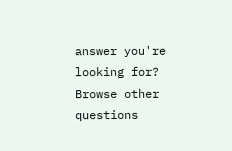answer you're looking for? Browse other questions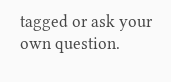tagged or ask your own question.